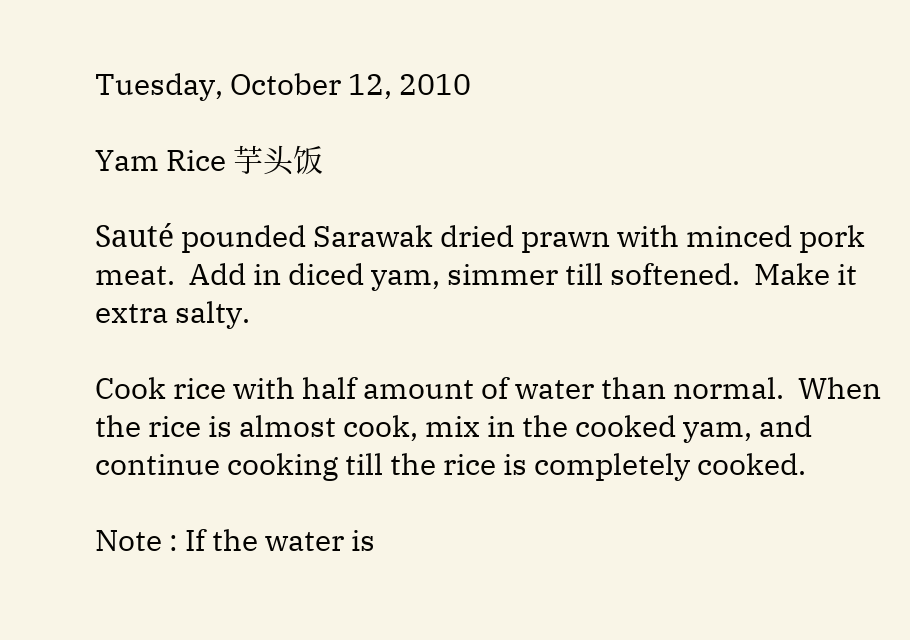Tuesday, October 12, 2010

Yam Rice 芋头饭

Sauté pounded Sarawak dried prawn with minced pork meat.  Add in diced yam, simmer till softened.  Make it extra salty.

Cook rice with half amount of water than normal.  When the rice is almost cook, mix in the cooked yam, and continue cooking till the rice is completely cooked.

Note : If the water is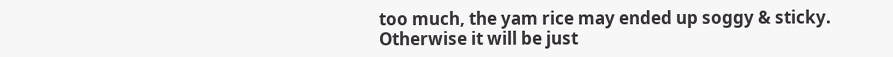too much, the yam rice may ended up soggy & sticky.  Otherwise it will be just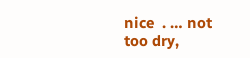nice  . … not too dry,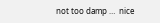not too damp …  nice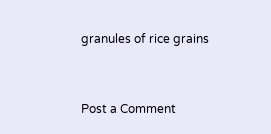granules of rice grains


Post a Comment